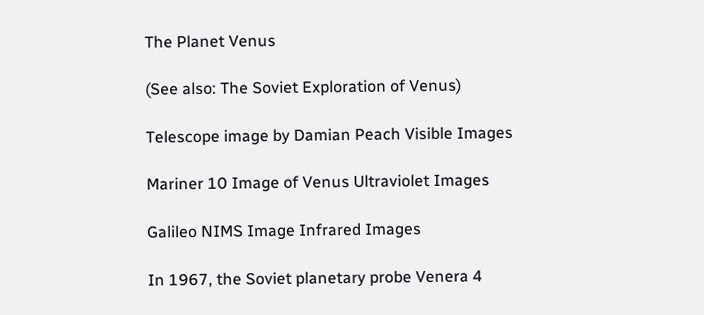The Planet Venus

(See also: The Soviet Exploration of Venus)

Telescope image by Damian Peach Visible Images

Mariner 10 Image of Venus Ultraviolet Images

Galileo NIMS Image Infrared Images

In 1967, the Soviet planetary probe Venera 4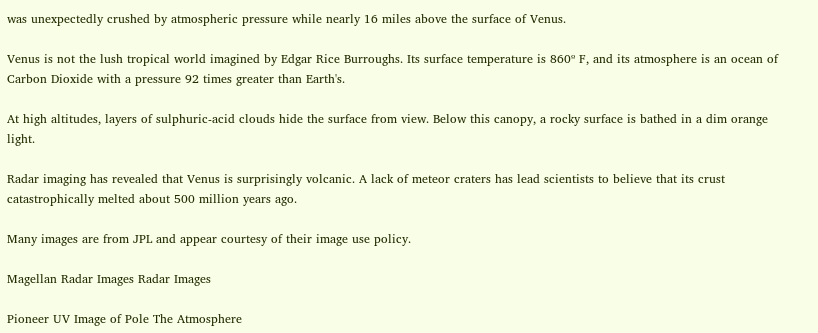was unexpectedly crushed by atmospheric pressure while nearly 16 miles above the surface of Venus.

Venus is not the lush tropical world imagined by Edgar Rice Burroughs. Its surface temperature is 860º F, and its atmosphere is an ocean of Carbon Dioxide with a pressure 92 times greater than Earth's.

At high altitudes, layers of sulphuric-acid clouds hide the surface from view. Below this canopy, a rocky surface is bathed in a dim orange light.

Radar imaging has revealed that Venus is surprisingly volcanic. A lack of meteor craters has lead scientists to believe that its crust catastrophically melted about 500 million years ago.

Many images are from JPL and appear courtesy of their image use policy.

Magellan Radar Images Radar Images

Pioneer UV Image of Pole The Atmosphere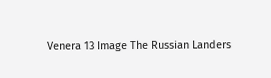Venera 13 Image The Russian Landers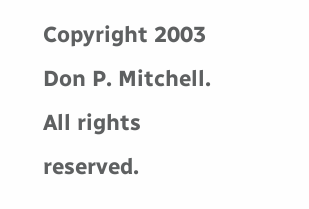Copyright 2003 Don P. Mitchell. All rights reserved.